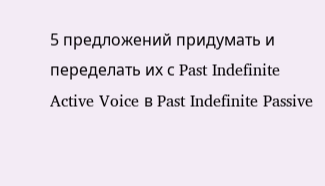5 предложений придумать и переделать их с Past Indefinite Active Voice в Past Indefinite Passive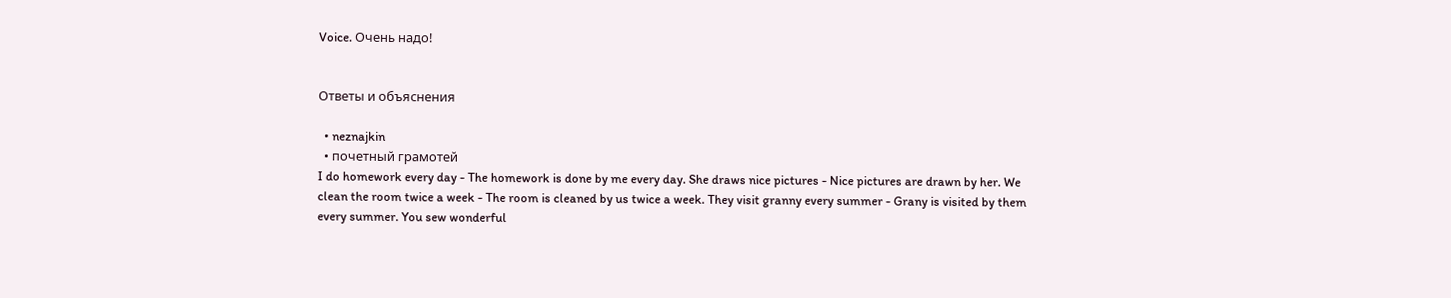Voice. Очень надо!


Ответы и объяснения

  • neznajkin
  • почетный грамотей
I do homework every day - The homework is done by me every day. She draws nice pictures - Nice pictures are drawn by her. We clean the room twice a week - The room is cleaned by us twice a week. They visit granny every summer - Grany is visited by them every summer. You sew wonderful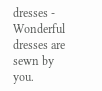dresses - Wonderful dresses are sewn by you.